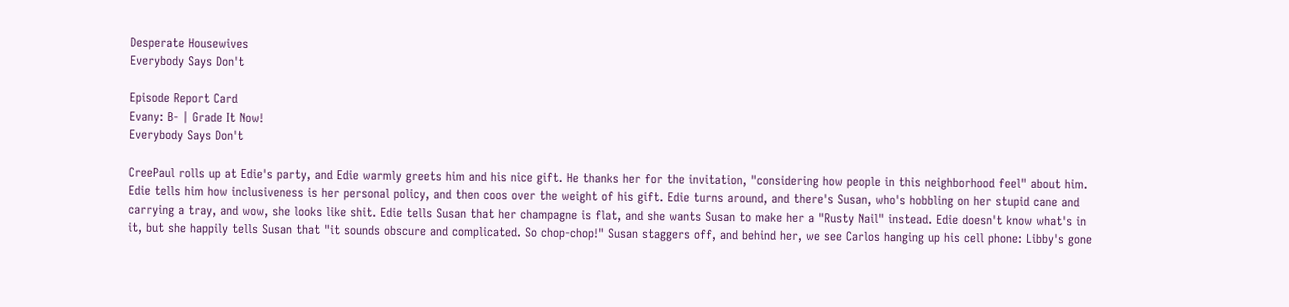Desperate Housewives
Everybody Says Don't

Episode Report Card
Evany: B- | Grade It Now!
Everybody Says Don't

CreePaul rolls up at Edie's party, and Edie warmly greets him and his nice gift. He thanks her for the invitation, "considering how people in this neighborhood feel" about him. Edie tells him how inclusiveness is her personal policy, and then coos over the weight of his gift. Edie turns around, and there's Susan, who's hobbling on her stupid cane and carrying a tray, and wow, she looks like shit. Edie tells Susan that her champagne is flat, and she wants Susan to make her a "Rusty Nail" instead. Edie doesn't know what's in it, but she happily tells Susan that "it sounds obscure and complicated. So chop-chop!" Susan staggers off, and behind her, we see Carlos hanging up his cell phone: Libby's gone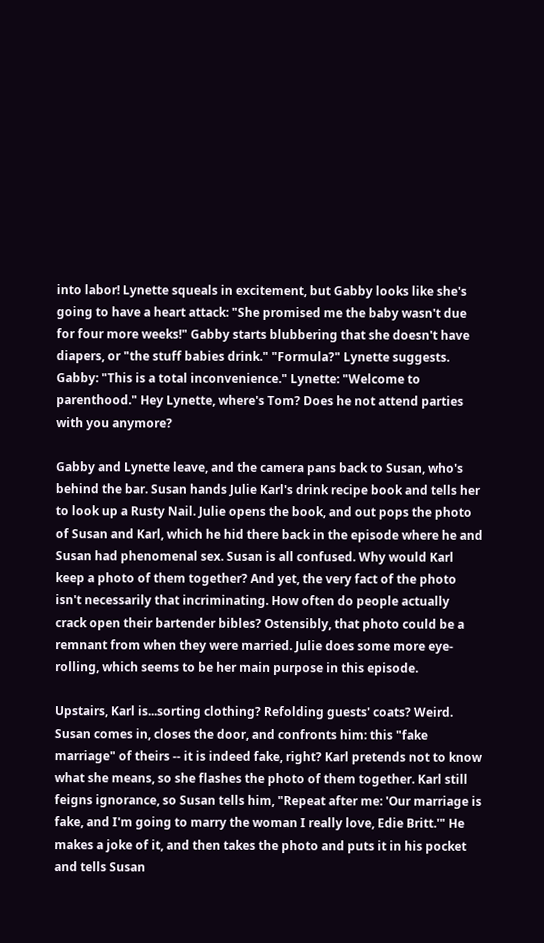into labor! Lynette squeals in excitement, but Gabby looks like she's going to have a heart attack: "She promised me the baby wasn't due for four more weeks!" Gabby starts blubbering that she doesn't have diapers, or "the stuff babies drink." "Formula?" Lynette suggests. Gabby: "This is a total inconvenience." Lynette: "Welcome to parenthood." Hey Lynette, where's Tom? Does he not attend parties with you anymore?

Gabby and Lynette leave, and the camera pans back to Susan, who's behind the bar. Susan hands Julie Karl's drink recipe book and tells her to look up a Rusty Nail. Julie opens the book, and out pops the photo of Susan and Karl, which he hid there back in the episode where he and Susan had phenomenal sex. Susan is all confused. Why would Karl keep a photo of them together? And yet, the very fact of the photo isn't necessarily that incriminating. How often do people actually crack open their bartender bibles? Ostensibly, that photo could be a remnant from when they were married. Julie does some more eye-rolling, which seems to be her main purpose in this episode.

Upstairs, Karl is...sorting clothing? Refolding guests' coats? Weird. Susan comes in, closes the door, and confronts him: this "fake marriage" of theirs -- it is indeed fake, right? Karl pretends not to know what she means, so she flashes the photo of them together. Karl still feigns ignorance, so Susan tells him, "Repeat after me: 'Our marriage is fake, and I'm going to marry the woman I really love, Edie Britt.'" He makes a joke of it, and then takes the photo and puts it in his pocket and tells Susan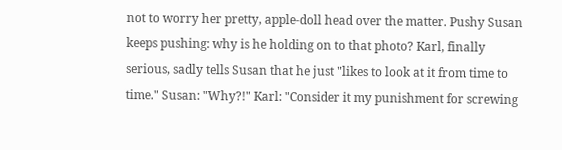not to worry her pretty, apple-doll head over the matter. Pushy Susan keeps pushing: why is he holding on to that photo? Karl, finally serious, sadly tells Susan that he just "likes to look at it from time to time." Susan: "Why?!" Karl: "Consider it my punishment for screwing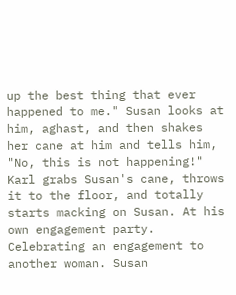up the best thing that ever happened to me." Susan looks at him, aghast, and then shakes her cane at him and tells him, "No, this is not happening!" Karl grabs Susan's cane, throws it to the floor, and totally starts macking on Susan. At his own engagement party. Celebrating an engagement to another woman. Susan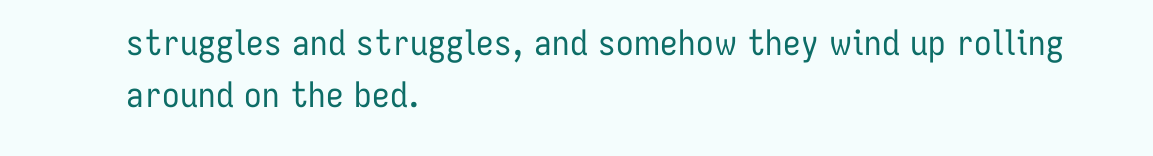struggles and struggles, and somehow they wind up rolling around on the bed.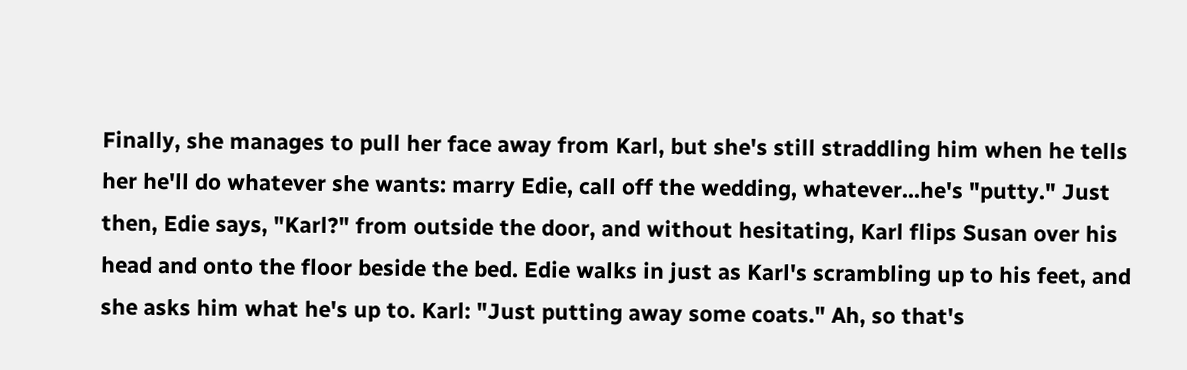Finally, she manages to pull her face away from Karl, but she's still straddling him when he tells her he'll do whatever she wants: marry Edie, call off the wedding, whatever...he's "putty." Just then, Edie says, "Karl?" from outside the door, and without hesitating, Karl flips Susan over his head and onto the floor beside the bed. Edie walks in just as Karl's scrambling up to his feet, and she asks him what he's up to. Karl: "Just putting away some coats." Ah, so that's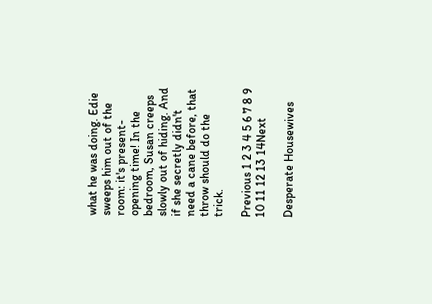what he was doing. Edie sweeps him out of the room: it's present-opening time! In the bedroom, Susan creeps slowly out of hiding. And if she secretly didn't need a cane before, that throw should do the trick.

Previous 1 2 3 4 5 6 7 8 9 10 11 12 13 14Next

Desperate Housewives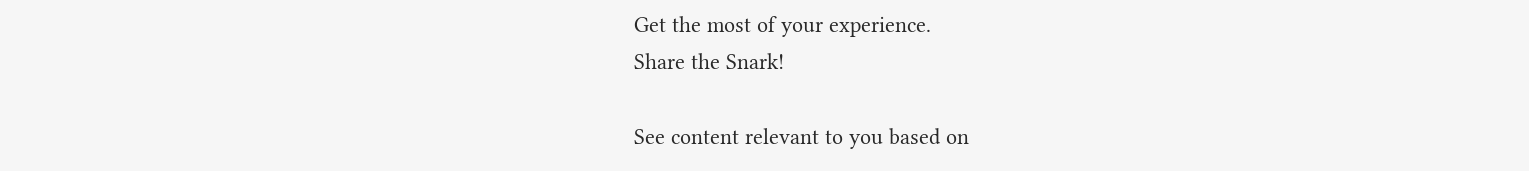Get the most of your experience.
Share the Snark!

See content relevant to you based on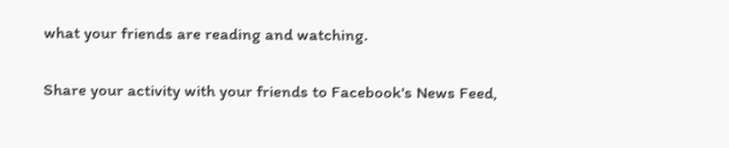what your friends are reading and watching.

Share your activity with your friends to Facebook's News Feed,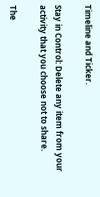Timeline and Ticker.

Stay in Control: Delete any item from your activity that you choose not to share.

The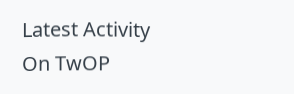Latest Activity On TwOP